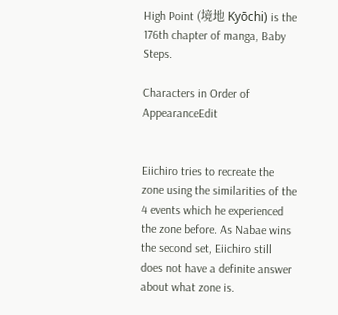High Point (境地 Kyōchi) is the 176th chapter of manga, Baby Steps.

Characters in Order of AppearanceEdit


Eiichiro tries to recreate the zone using the similarities of the 4 events which he experienced the zone before. As Nabae wins the second set, Eiichiro still does not have a definite answer about what zone is.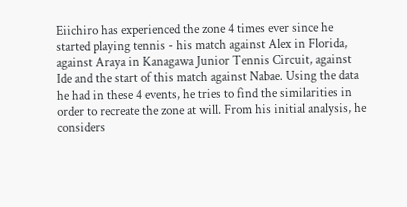Eiichiro has experienced the zone 4 times ever since he started playing tennis - his match against Alex in Florida, against Araya in Kanagawa Junior Tennis Circuit, against Ide and the start of this match against Nabae. Using the data he had in these 4 events, he tries to find the similarities in order to recreate the zone at will. From his initial analysis, he considers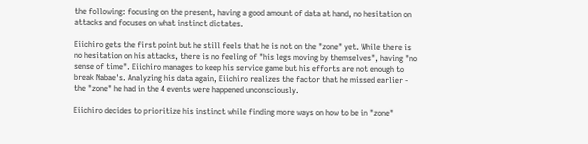the following: focusing on the present, having a good amount of data at hand, no hesitation on attacks and focuses on what instinct dictates.

Eiichiro gets the first point but he still feels that he is not on the "zone" yet. While there is no hesitation on his attacks, there is no feeling of "his legs moving by themselves", having "no sense of time". Eiichiro manages to keep his service game but his efforts are not enough to break Nabae's. Analyzing his data again, Eiichiro realizes the factor that he missed earlier - the "zone" he had in the 4 events were happened unconsciously.

Eiichiro decides to prioritize his instinct while finding more ways on how to be in "zone"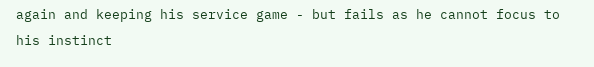again and keeping his service game - but fails as he cannot focus to his instinct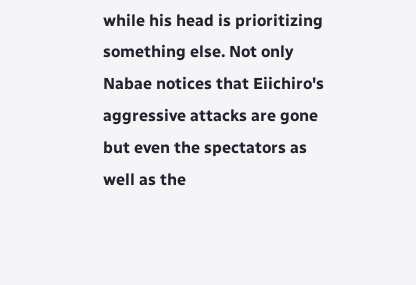while his head is prioritizing something else. Not only Nabae notices that Eiichiro's aggressive attacks are gone but even the spectators as well as the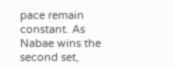pace remain constant. As Nabae wins the second set,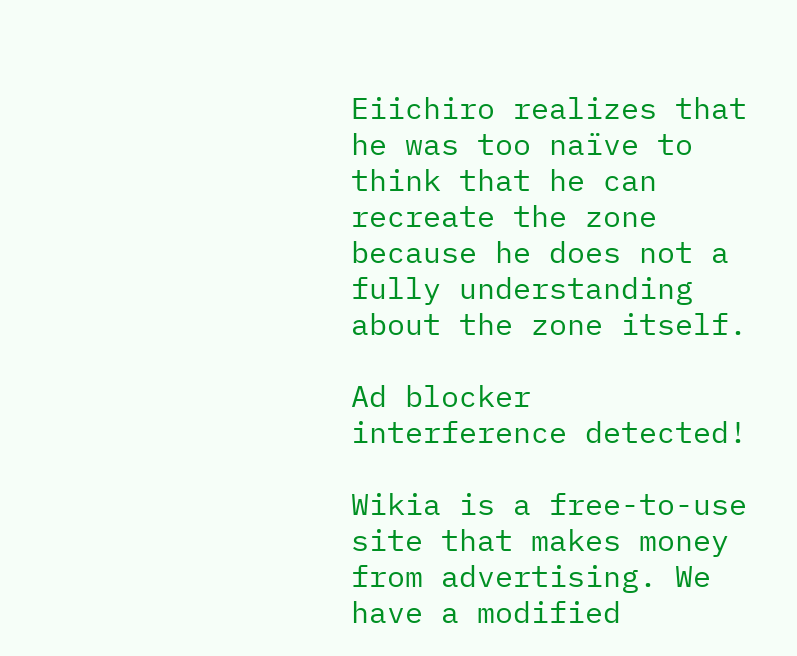Eiichiro realizes that he was too naïve to think that he can recreate the zone because he does not a fully understanding about the zone itself.

Ad blocker interference detected!

Wikia is a free-to-use site that makes money from advertising. We have a modified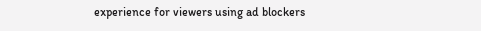experience for viewers using ad blockers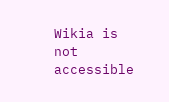Wikia is not accessible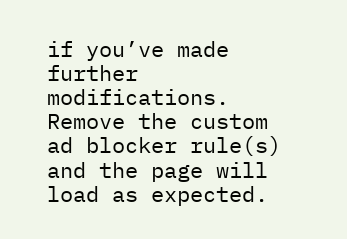if you’ve made further modifications. Remove the custom ad blocker rule(s) and the page will load as expected.